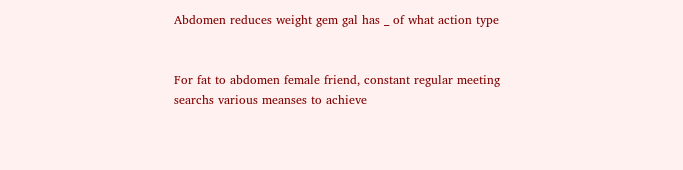Abdomen reduces weight gem gal has _ of what action type


For fat to abdomen female friend, constant regular meeting searchs various meanses to achieve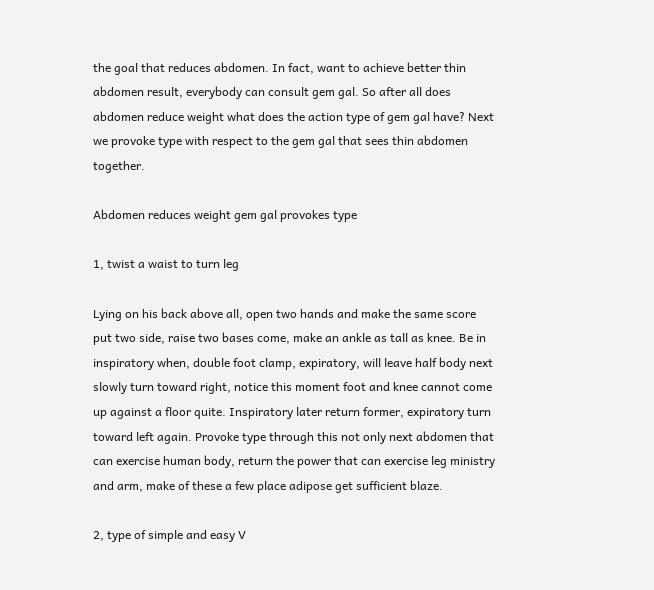the goal that reduces abdomen. In fact, want to achieve better thin abdomen result, everybody can consult gem gal. So after all does abdomen reduce weight what does the action type of gem gal have? Next we provoke type with respect to the gem gal that sees thin abdomen together.

Abdomen reduces weight gem gal provokes type

1, twist a waist to turn leg

Lying on his back above all, open two hands and make the same score put two side, raise two bases come, make an ankle as tall as knee. Be in inspiratory when, double foot clamp, expiratory, will leave half body next slowly turn toward right, notice this moment foot and knee cannot come up against a floor quite. Inspiratory later return former, expiratory turn toward left again. Provoke type through this not only next abdomen that can exercise human body, return the power that can exercise leg ministry and arm, make of these a few place adipose get sufficient blaze.

2, type of simple and easy V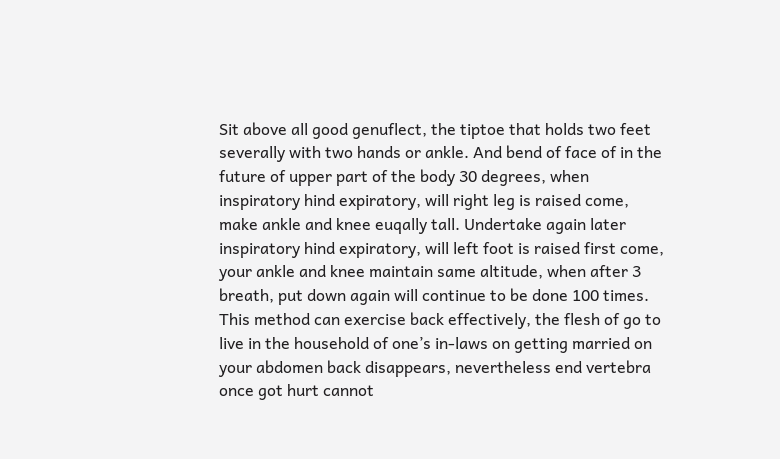Sit above all good genuflect, the tiptoe that holds two feet severally with two hands or ankle. And bend of face of in the future of upper part of the body 30 degrees, when inspiratory hind expiratory, will right leg is raised come, make ankle and knee euqally tall. Undertake again later inspiratory hind expiratory, will left foot is raised first come, your ankle and knee maintain same altitude, when after 3 breath, put down again will continue to be done 100 times. This method can exercise back effectively, the flesh of go to live in the household of one’s in-laws on getting married on your abdomen back disappears, nevertheless end vertebra once got hurt cannot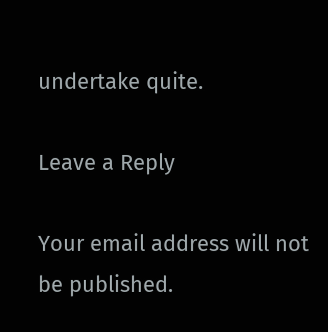undertake quite.

Leave a Reply

Your email address will not be published.